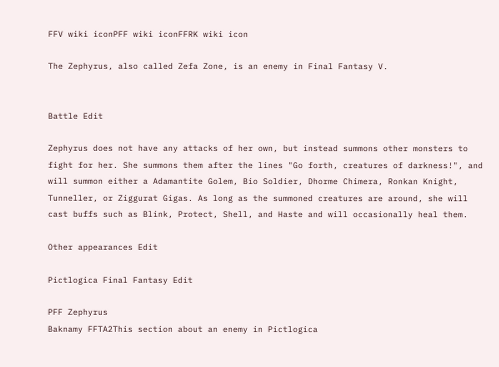FFV wiki iconPFF wiki iconFFRK wiki icon

The Zephyrus, also called Zefa Zone, is an enemy in Final Fantasy V.


Battle Edit

Zephyrus does not have any attacks of her own, but instead summons other monsters to fight for her. She summons them after the lines "Go forth, creatures of darkness!", and will summon either a Adamantite Golem, Bio Soldier, Dhorme Chimera, Ronkan Knight, Tunneller, or Ziggurat Gigas. As long as the summoned creatures are around, she will cast buffs such as Blink, Protect, Shell, and Haste and will occasionally heal them.

Other appearances Edit

Pictlogica Final Fantasy Edit

PFF Zephyrus
Baknamy FFTA2This section about an enemy in Pictlogica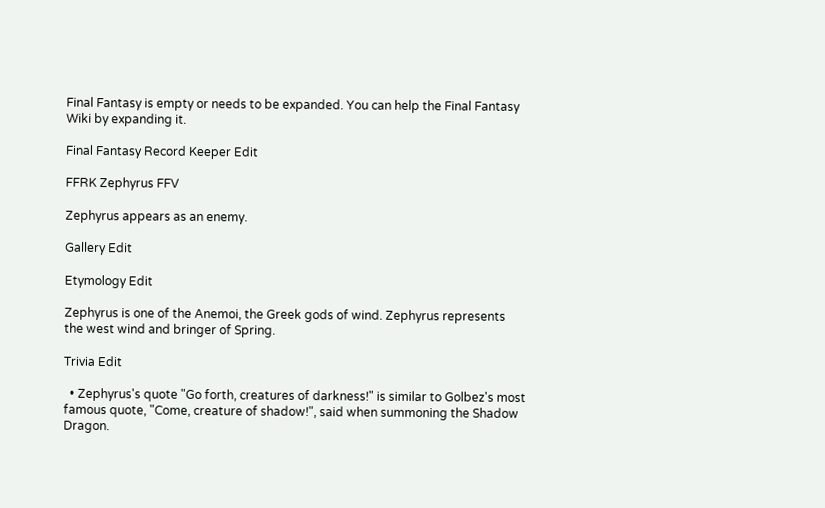Final Fantasy is empty or needs to be expanded. You can help the Final Fantasy Wiki by expanding it.

Final Fantasy Record Keeper Edit

FFRK Zephyrus FFV

Zephyrus appears as an enemy.

Gallery Edit

Etymology Edit

Zephyrus is one of the Anemoi, the Greek gods of wind. Zephyrus represents the west wind and bringer of Spring.

Trivia Edit

  • Zephyrus's quote "Go forth, creatures of darkness!" is similar to Golbez's most famous quote, "Come, creature of shadow!", said when summoning the Shadow Dragon.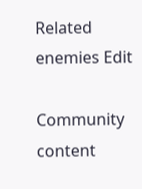Related enemies Edit

Community content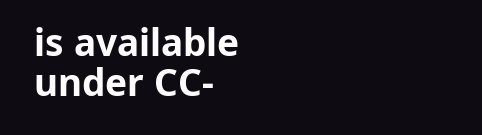is available under CC-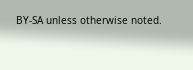BY-SA unless otherwise noted.